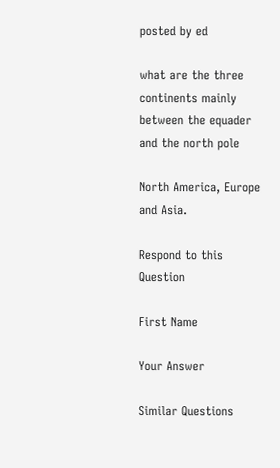posted by ed

what are the three continents mainly between the equader and the north pole

North America, Europe and Asia.

Respond to this Question

First Name

Your Answer

Similar Questions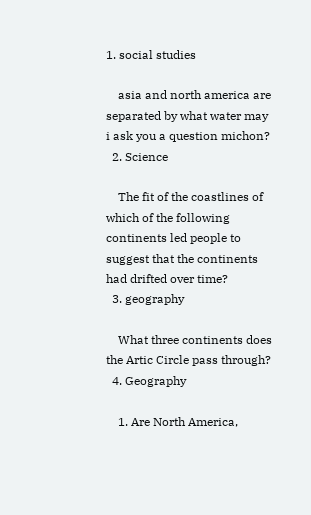1. social studies

    asia and north america are separated by what water may i ask you a question michon?
  2. Science

    The fit of the coastlines of which of the following continents led people to suggest that the continents had drifted over time?
  3. geography

    What three continents does the Artic Circle pass through?
  4. Geography

    1. Are North America,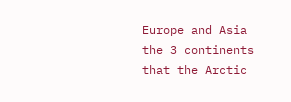Europe and Asia the 3 continents that the Arctic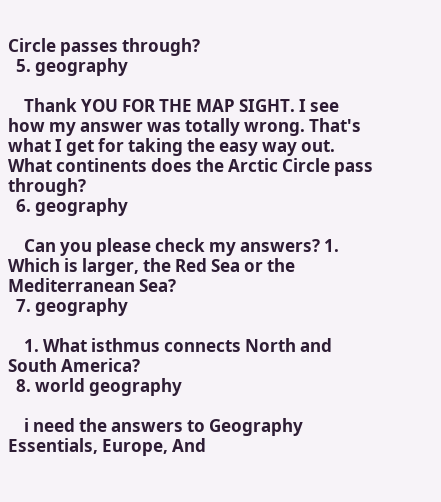Circle passes through?
  5. geography

    Thank YOU FOR THE MAP SIGHT. I see how my answer was totally wrong. That's what I get for taking the easy way out. What continents does the Arctic Circle pass through?
  6. geography

    Can you please check my answers? 1. Which is larger, the Red Sea or the Mediterranean Sea?
  7. geography

    1. What isthmus connects North and South America?
  8. world geography

    i need the answers to Geography Essentials, Europe, And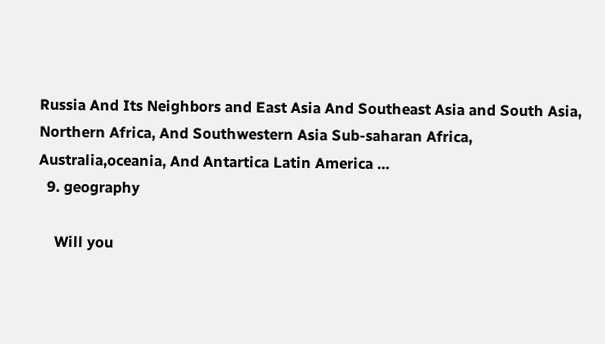Russia And Its Neighbors and East Asia And Southeast Asia and South Asia, Northern Africa, And Southwestern Asia Sub-saharan Africa, Australia,oceania, And Antartica Latin America …
  9. geography

    Will you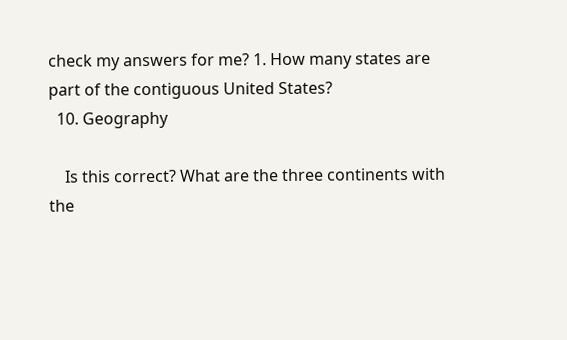check my answers for me? 1. How many states are part of the contiguous United States?
  10. Geography

    Is this correct? What are the three continents with the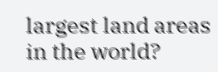largest land areas in the world?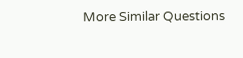More Similar Questions